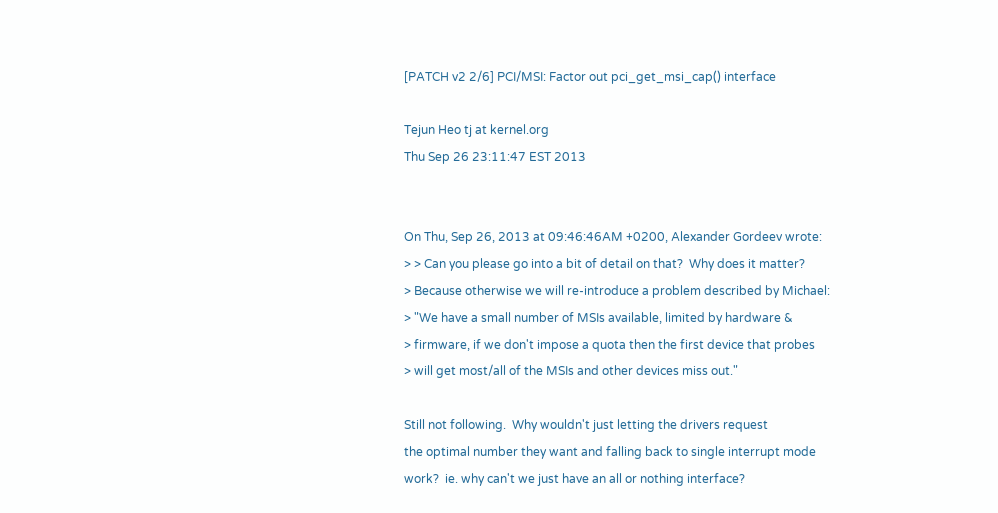[PATCH v2 2/6] PCI/MSI: Factor out pci_get_msi_cap() interface

Tejun Heo tj at kernel.org
Thu Sep 26 23:11:47 EST 2013


On Thu, Sep 26, 2013 at 09:46:46AM +0200, Alexander Gordeev wrote:
> > Can you please go into a bit of detail on that?  Why does it matter?
> Because otherwise we will re-introduce a problem described by Michael:
> "We have a small number of MSIs available, limited by hardware &
> firmware, if we don't impose a quota then the first device that probes
> will get most/all of the MSIs and other devices miss out."

Still not following.  Why wouldn't just letting the drivers request
the optimal number they want and falling back to single interrupt mode
work?  ie. why can't we just have an all or nothing interface?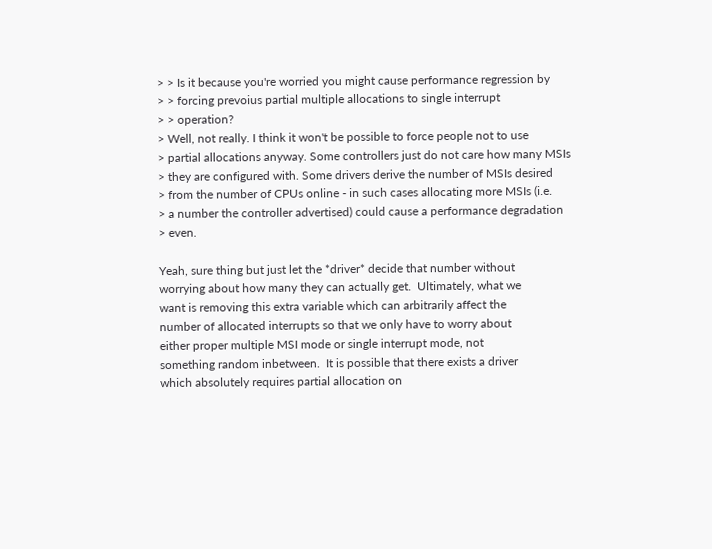> > Is it because you're worried you might cause performance regression by
> > forcing prevoius partial multiple allocations to single interrupt
> > operation?
> Well, not really. I think it won't be possible to force people not to use
> partial allocations anyway. Some controllers just do not care how many MSIs
> they are configured with. Some drivers derive the number of MSIs desired
> from the number of CPUs online - in such cases allocating more MSIs (i.e.
> a number the controller advertised) could cause a performance degradation
> even.

Yeah, sure thing but just let the *driver* decide that number without
worrying about how many they can actually get.  Ultimately, what we
want is removing this extra variable which can arbitrarily affect the
number of allocated interrupts so that we only have to worry about
either proper multiple MSI mode or single interrupt mode, not
something random inbetween.  It is possible that there exists a driver
which absolutely requires partial allocation on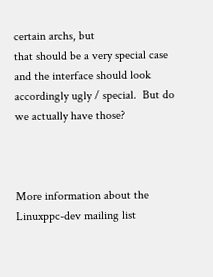certain archs, but
that should be a very special case and the interface should look
accordingly ugly / special.  But do we actually have those?



More information about the Linuxppc-dev mailing list